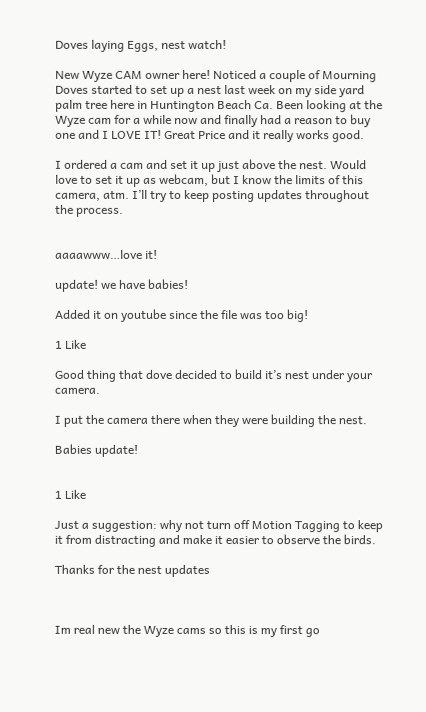Doves laying Eggs, nest watch!

New Wyze CAM owner here! Noticed a couple of Mourning Doves started to set up a nest last week on my side yard palm tree here in Huntington Beach Ca. Been looking at the Wyze cam for a while now and finally had a reason to buy one and I LOVE IT! Great Price and it really works good.

I ordered a cam and set it up just above the nest. Would love to set it up as webcam, but I know the limits of this camera, atm. I’ll try to keep posting updates throughout the process.


aaaawww…love it!

update! we have babies!

Added it on youtube since the file was too big!

1 Like

Good thing that dove decided to build it’s nest under your camera.

I put the camera there when they were building the nest.

Babies update!


1 Like

Just a suggestion: why not turn off Motion Tagging to keep it from distracting and make it easier to observe the birds.

Thanks for the nest updates



Im real new the Wyze cams so this is my first go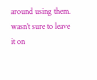around using them. wasn’t sure to leave it on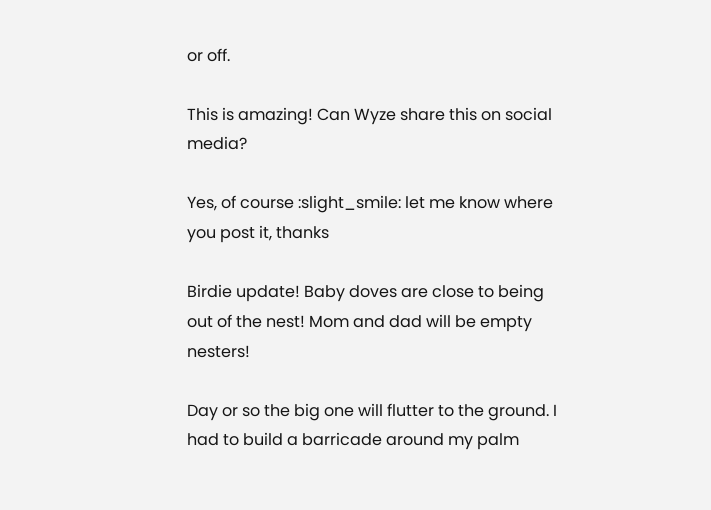or off.

This is amazing! Can Wyze share this on social media?

Yes, of course :slight_smile: let me know where you post it, thanks

Birdie update! Baby doves are close to being out of the nest! Mom and dad will be empty nesters!

Day or so the big one will flutter to the ground. I had to build a barricade around my palm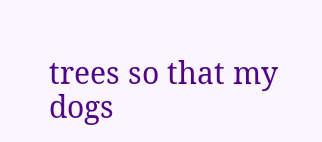trees so that my dogs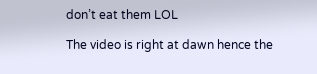don’t eat them LOL

The video is right at dawn hence the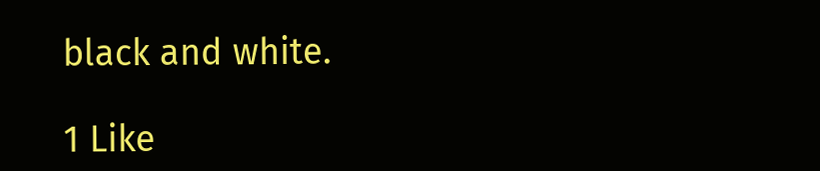black and white.

1 Like